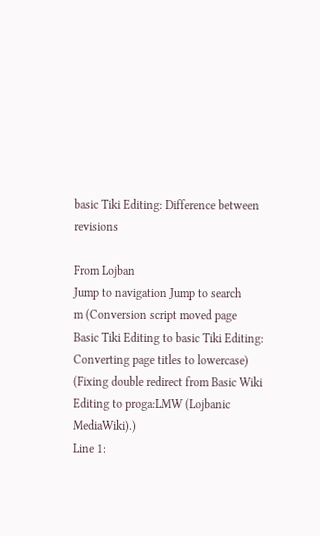basic Tiki Editing: Difference between revisions

From Lojban
Jump to navigation Jump to search
m (Conversion script moved page Basic Tiki Editing to basic Tiki Editing: Converting page titles to lowercase)
(Fixing double redirect from Basic Wiki Editing to proga:LMW (Lojbanic MediaWiki).)
Line 1: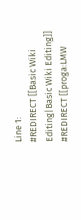Line 1:
#REDIRECT [[Basic Wiki Editing|Basic Wiki Editing]]
#REDIRECT [[proga:LMW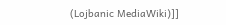(Lojbanic MediaWiki)]]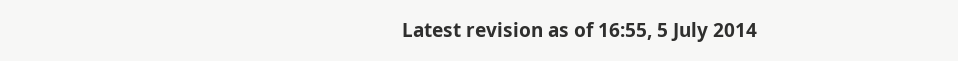Latest revision as of 16:55, 5 July 2014